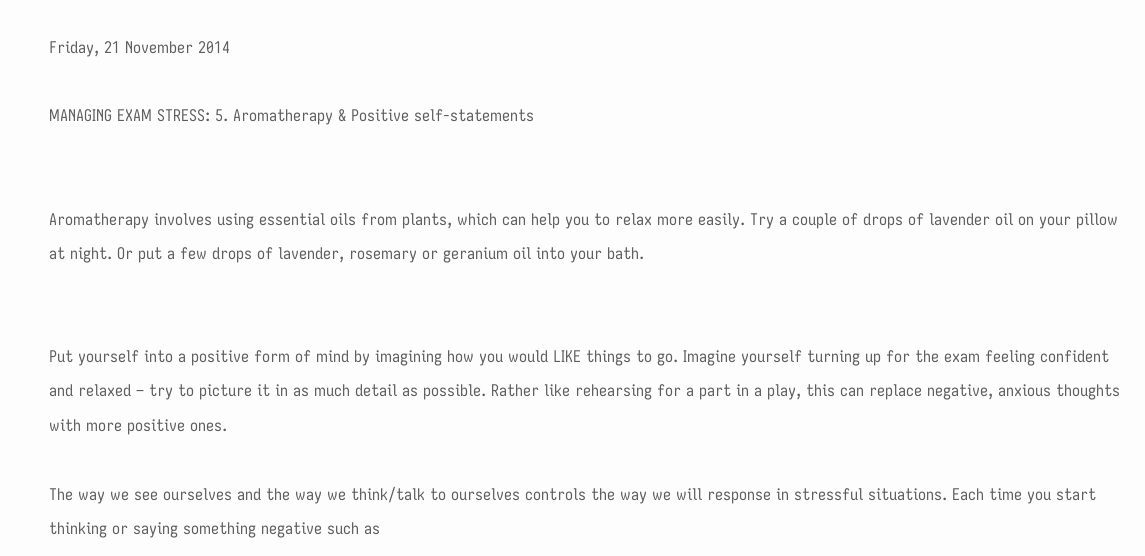Friday, 21 November 2014

MANAGING EXAM STRESS: 5. Aromatherapy & Positive self-statements


Aromatherapy involves using essential oils from plants, which can help you to relax more easily. Try a couple of drops of lavender oil on your pillow at night. Or put a few drops of lavender, rosemary or geranium oil into your bath.


Put yourself into a positive form of mind by imagining how you would LIKE things to go. Imagine yourself turning up for the exam feeling confident and relaxed – try to picture it in as much detail as possible. Rather like rehearsing for a part in a play, this can replace negative, anxious thoughts with more positive ones.

The way we see ourselves and the way we think/talk to ourselves controls the way we will response in stressful situations. Each time you start thinking or saying something negative such as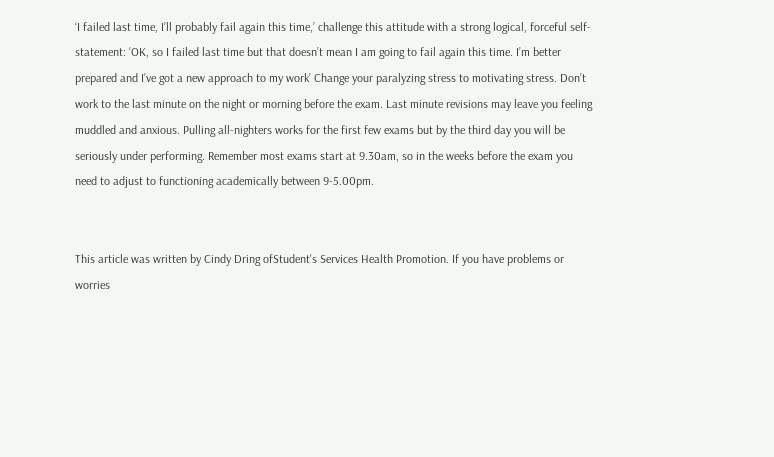‘I failed last time, I’ll probably fail again this time,’ challenge this attitude with a strong logical, forceful self-statement: ‘OK, so I failed last time but that doesn’t mean I am going to fail again this time. I’m better prepared and I’ve got a new approach to my work’ Change your paralyzing stress to motivating stress. Don’t work to the last minute on the night or morning before the exam. Last minute revisions may leave you feeling muddled and anxious. Pulling all-nighters works for the first few exams but by the third day you will be seriously under performing. Remember most exams start at 9.30am, so in the weeks before the exam you need to adjust to functioning academically between 9-5.00pm.


This article was written by Cindy Dring ofStudent's Services Health Promotion. If you have problems or worries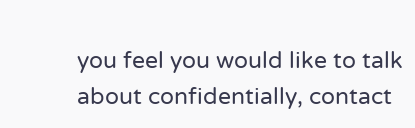you feel you would like to talk about confidentially, contact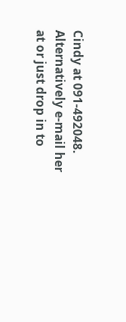Cindy at 091-492048. Alternatively e-mail her at or just drop in to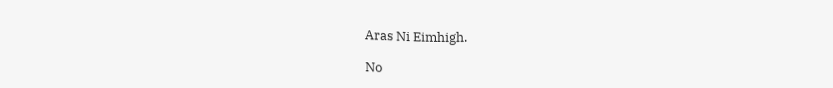Aras Ni Eimhigh.

No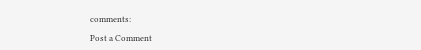comments:

Post a Comment